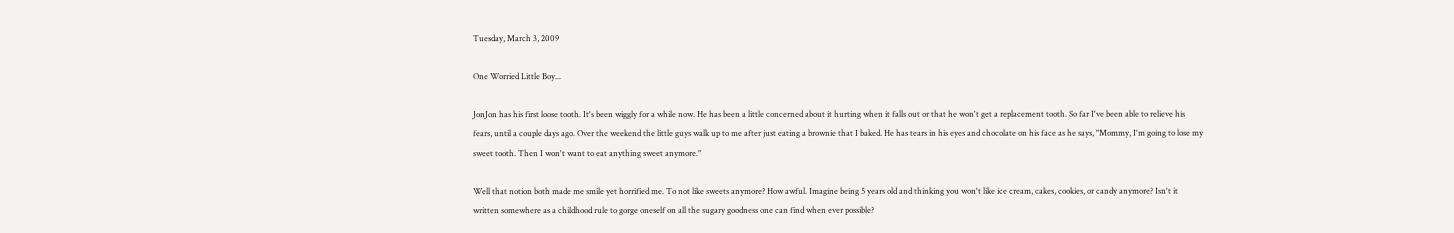Tuesday, March 3, 2009

One Worried Little Boy...

JonJon has his first loose tooth. It's been wiggly for a while now. He has been a little concerned about it hurting when it falls out or that he won't get a replacement tooth. So far I've been able to relieve his fears, until a couple days ago. Over the weekend the little guys walk up to me after just eating a brownie that I baked. He has tears in his eyes and chocolate on his face as he says, "Mommy, I'm going to lose my sweet tooth. Then I won't want to eat anything sweet anymore."

Well that notion both made me smile yet horrified me. To not like sweets anymore? How awful. Imagine being 5 years old and thinking you won't like ice cream, cakes, cookies, or candy anymore? Isn't it written somewhere as a childhood rule to gorge oneself on all the sugary goodness one can find when ever possible?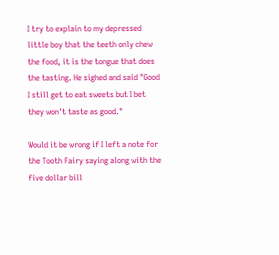I try to explain to my depressed little boy that the teeth only chew the food, it is the tongue that does the tasting. He sighed and said "Good I still get to eat sweets but I bet they won't taste as good."

Would it be wrong if I left a note for the Tooth Fairy saying along with the five dollar bill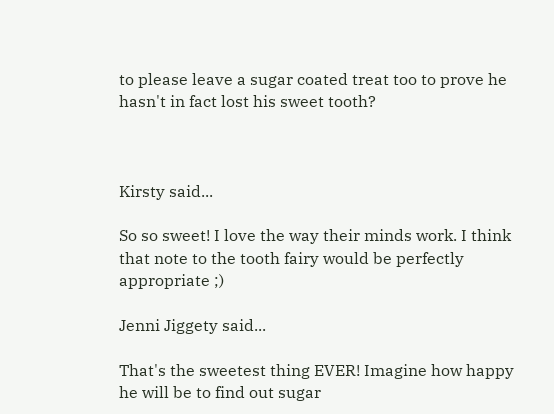to please leave a sugar coated treat too to prove he hasn't in fact lost his sweet tooth?



Kirsty said...

So so sweet! I love the way their minds work. I think that note to the tooth fairy would be perfectly appropriate ;)

Jenni Jiggety said...

That's the sweetest thing EVER! Imagine how happy he will be to find out sugar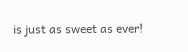is just as sweet as ever!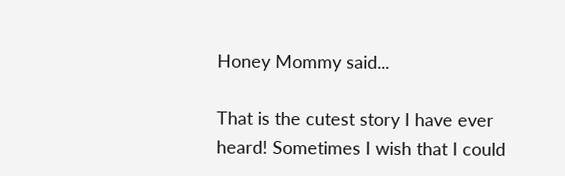Honey Mommy said...

That is the cutest story I have ever heard! Sometimes I wish that I could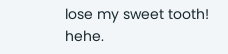lose my sweet tooth! hehe.